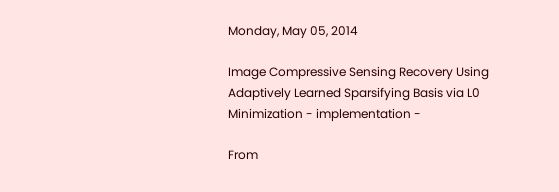Monday, May 05, 2014

Image Compressive Sensing Recovery Using Adaptively Learned Sparsifying Basis via L0 Minimization - implementation -

From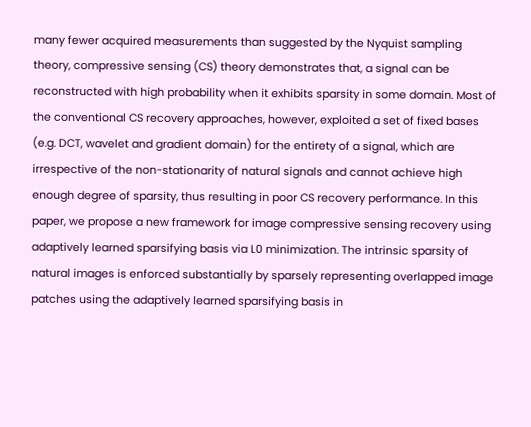many fewer acquired measurements than suggested by the Nyquist sampling theory, compressive sensing (CS) theory demonstrates that, a signal can be reconstructed with high probability when it exhibits sparsity in some domain. Most of the conventional CS recovery approaches, however, exploited a set of fixed bases (e.g. DCT, wavelet and gradient domain) for the entirety of a signal, which are irrespective of the non-stationarity of natural signals and cannot achieve high enough degree of sparsity, thus resulting in poor CS recovery performance. In this paper, we propose a new framework for image compressive sensing recovery using adaptively learned sparsifying basis via L0 minimization. The intrinsic sparsity of natural images is enforced substantially by sparsely representing overlapped image patches using the adaptively learned sparsifying basis in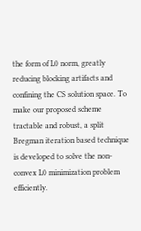the form of L0 norm, greatly reducing blocking artifacts and confining the CS solution space. To make our proposed scheme tractable and robust, a split Bregman iteration based technique is developed to solve the non-convex L0 minimization problem efficiently.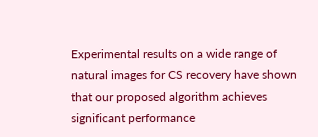Experimental results on a wide range of natural images for CS recovery have shown that our proposed algorithm achieves significant performance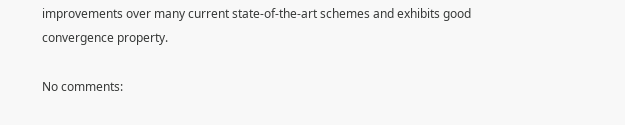improvements over many current state-of-the-art schemes and exhibits good convergence property.

No comments: